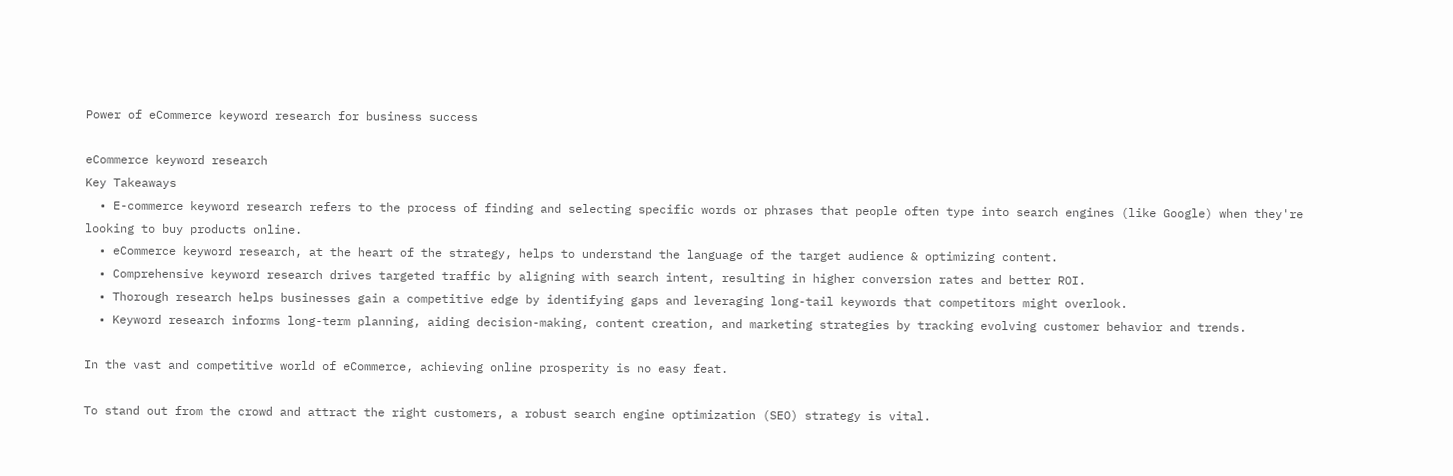Power of eCommerce keyword research for business success

eCommerce keyword research
Key Takeaways
  • E-commerce keyword research refers to the process of finding and selecting specific words or phrases that people often type into search engines (like Google) when they're looking to buy products online.
  • eCommerce keyword research, at the heart of the strategy, helps to understand the language of the target audience & optimizing content.
  • Comprehensive keyword research drives targeted traffic by aligning with search intent, resulting in higher conversion rates and better ROI.
  • Thorough research helps businesses gain a competitive edge by identifying gaps and leveraging long-tail keywords that competitors might overlook.
  • Keyword research informs long-term planning, aiding decision-making, content creation, and marketing strategies by tracking evolving customer behavior and trends.

In the vast and competitive world of eCommerce, achieving online prosperity is no easy feat.

To stand out from the crowd and attract the right customers, a robust search engine optimization (SEO) strategy is vital.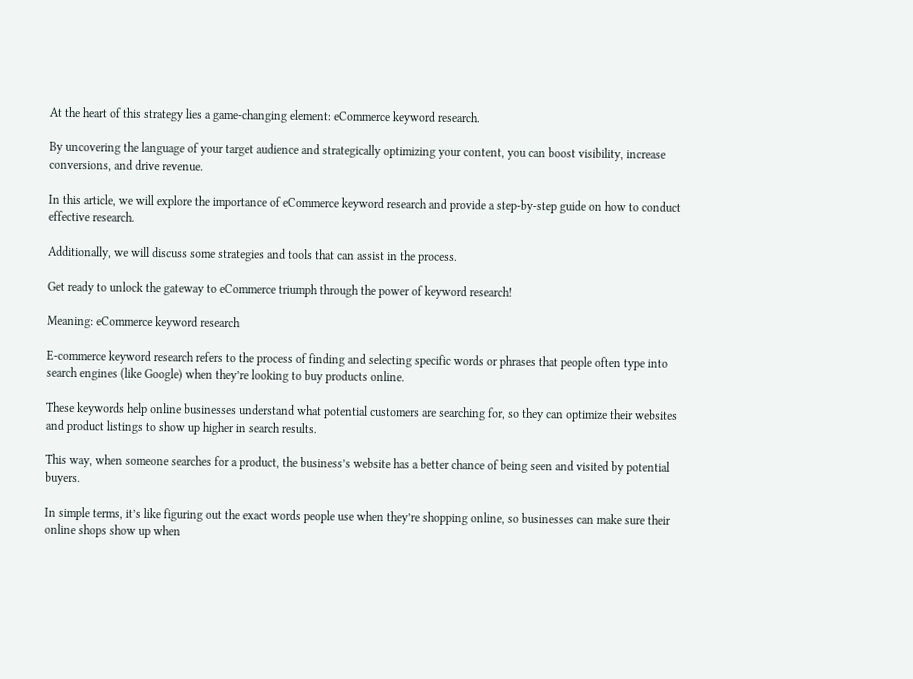At the heart of this strategy lies a game-changing element: eCommerce keyword research.

By uncovering the language of your target audience and strategically optimizing your content, you can boost visibility, increase conversions, and drive revenue.

In this article, we will explore the importance of eCommerce keyword research and provide a step-by-step guide on how to conduct effective research.

Additionally, we will discuss some strategies and tools that can assist in the process.

Get ready to unlock the gateway to eCommerce triumph through the power of keyword research!

Meaning: eCommerce keyword research

E-commerce keyword research refers to the process of finding and selecting specific words or phrases that people often type into search engines (like Google) when they’re looking to buy products online.

These keywords help online businesses understand what potential customers are searching for, so they can optimize their websites and product listings to show up higher in search results.

This way, when someone searches for a product, the business’s website has a better chance of being seen and visited by potential buyers.

In simple terms, it’s like figuring out the exact words people use when they’re shopping online, so businesses can make sure their online shops show up when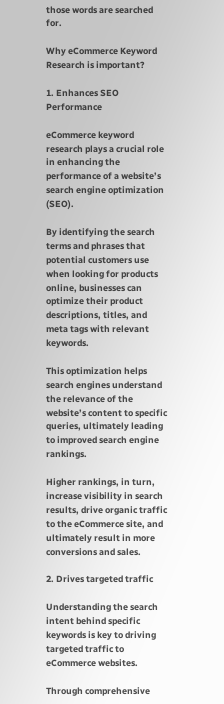those words are searched for.

Why eCommerce Keyword Research is important?

1. Enhances SEO Performance

eCommerce keyword research plays a crucial role in enhancing the performance of a website’s search engine optimization (SEO).

By identifying the search terms and phrases that potential customers use when looking for products online, businesses can optimize their product descriptions, titles, and meta tags with relevant keywords.

This optimization helps search engines understand the relevance of the website’s content to specific queries, ultimately leading to improved search engine rankings.

Higher rankings, in turn, increase visibility in search results, drive organic traffic to the eCommerce site, and ultimately result in more conversions and sales.

2. Drives targeted traffic

Understanding the search intent behind specific keywords is key to driving targeted traffic to eCommerce websites.

Through comprehensive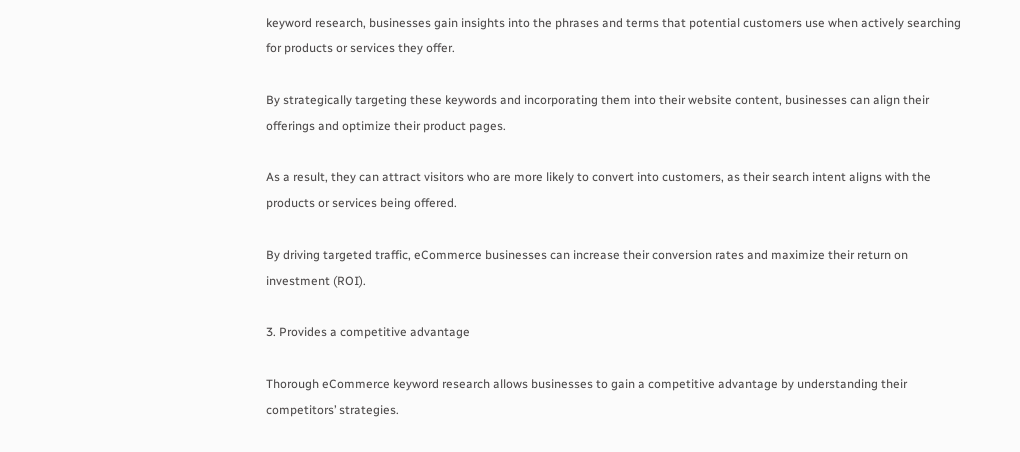keyword research, businesses gain insights into the phrases and terms that potential customers use when actively searching for products or services they offer.

By strategically targeting these keywords and incorporating them into their website content, businesses can align their offerings and optimize their product pages.

As a result, they can attract visitors who are more likely to convert into customers, as their search intent aligns with the products or services being offered.

By driving targeted traffic, eCommerce businesses can increase their conversion rates and maximize their return on investment (ROI).

3. Provides a competitive advantage

Thorough eCommerce keyword research allows businesses to gain a competitive advantage by understanding their competitors’ strategies.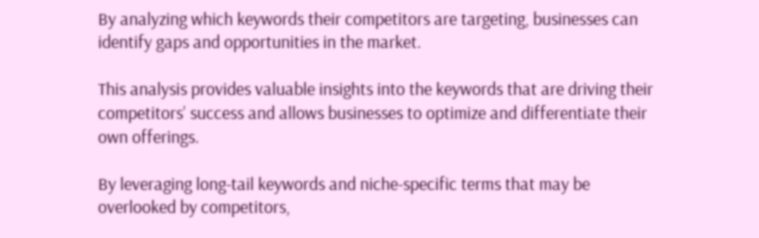By analyzing which keywords their competitors are targeting, businesses can identify gaps and opportunities in the market.

This analysis provides valuable insights into the keywords that are driving their competitors’ success and allows businesses to optimize and differentiate their own offerings.

By leveraging long-tail keywords and niche-specific terms that may be overlooked by competitors,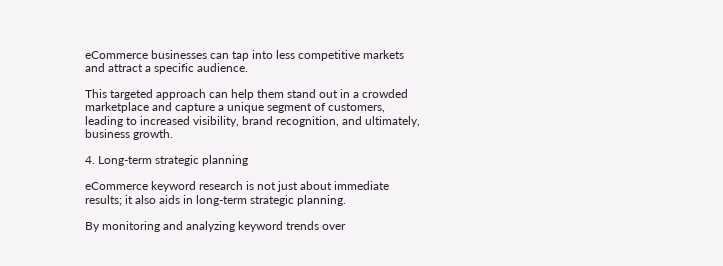eCommerce businesses can tap into less competitive markets and attract a specific audience.

This targeted approach can help them stand out in a crowded marketplace and capture a unique segment of customers, leading to increased visibility, brand recognition, and ultimately, business growth.

4. Long-term strategic planning

eCommerce keyword research is not just about immediate results; it also aids in long-term strategic planning.

By monitoring and analyzing keyword trends over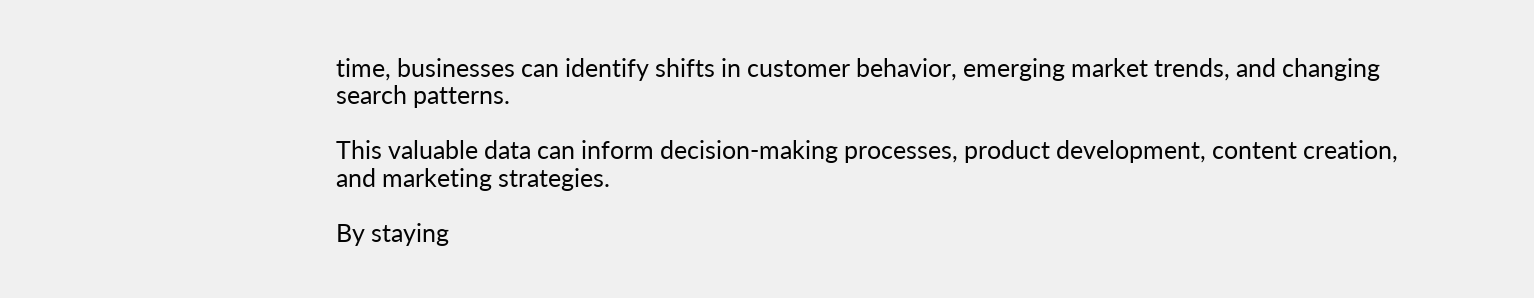time, businesses can identify shifts in customer behavior, emerging market trends, and changing search patterns.

This valuable data can inform decision-making processes, product development, content creation, and marketing strategies.

By staying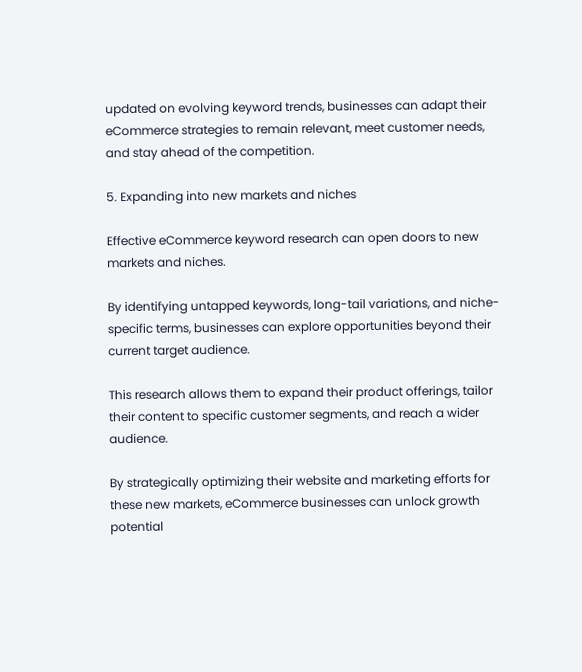updated on evolving keyword trends, businesses can adapt their eCommerce strategies to remain relevant, meet customer needs, and stay ahead of the competition.

5. Expanding into new markets and niches

Effective eCommerce keyword research can open doors to new markets and niches.

By identifying untapped keywords, long-tail variations, and niche-specific terms, businesses can explore opportunities beyond their current target audience.

This research allows them to expand their product offerings, tailor their content to specific customer segments, and reach a wider audience.

By strategically optimizing their website and marketing efforts for these new markets, eCommerce businesses can unlock growth potential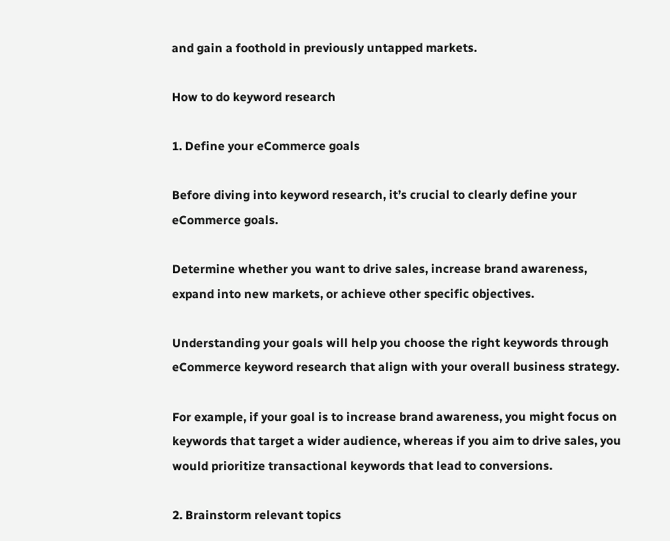and gain a foothold in previously untapped markets.

How to do keyword research

1. Define your eCommerce goals

Before diving into keyword research, it’s crucial to clearly define your eCommerce goals.

Determine whether you want to drive sales, increase brand awareness, expand into new markets, or achieve other specific objectives.

Understanding your goals will help you choose the right keywords through eCommerce keyword research that align with your overall business strategy.

For example, if your goal is to increase brand awareness, you might focus on keywords that target a wider audience, whereas if you aim to drive sales, you would prioritize transactional keywords that lead to conversions.

2. Brainstorm relevant topics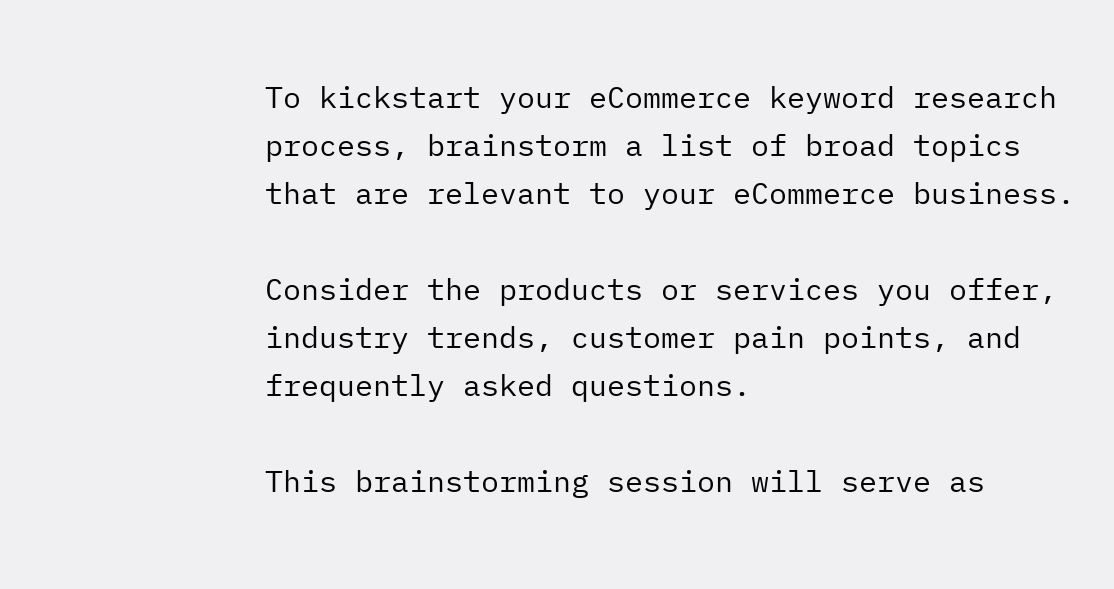To kickstart your eCommerce keyword research process, brainstorm a list of broad topics that are relevant to your eCommerce business.

Consider the products or services you offer, industry trends, customer pain points, and frequently asked questions.

This brainstorming session will serve as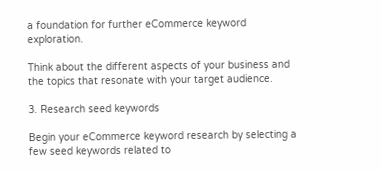a foundation for further eCommerce keyword exploration.

Think about the different aspects of your business and the topics that resonate with your target audience.

3. Research seed keywords

Begin your eCommerce keyword research by selecting a few seed keywords related to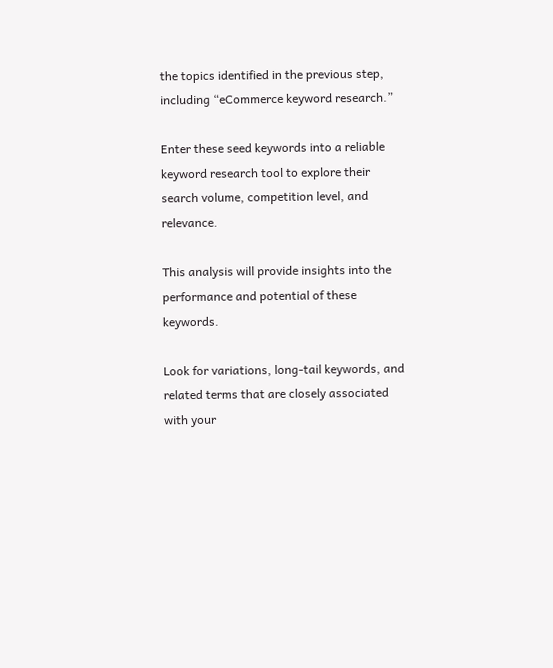the topics identified in the previous step, including “eCommerce keyword research.”

Enter these seed keywords into a reliable keyword research tool to explore their search volume, competition level, and relevance.

This analysis will provide insights into the performance and potential of these keywords.

Look for variations, long-tail keywords, and related terms that are closely associated with your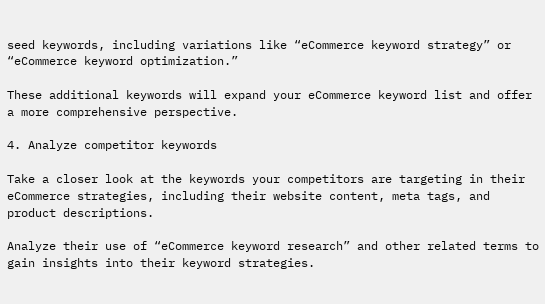seed keywords, including variations like “eCommerce keyword strategy” or “eCommerce keyword optimization.”

These additional keywords will expand your eCommerce keyword list and offer a more comprehensive perspective.

4. Analyze competitor keywords

Take a closer look at the keywords your competitors are targeting in their eCommerce strategies, including their website content, meta tags, and product descriptions.

Analyze their use of “eCommerce keyword research” and other related terms to gain insights into their keyword strategies.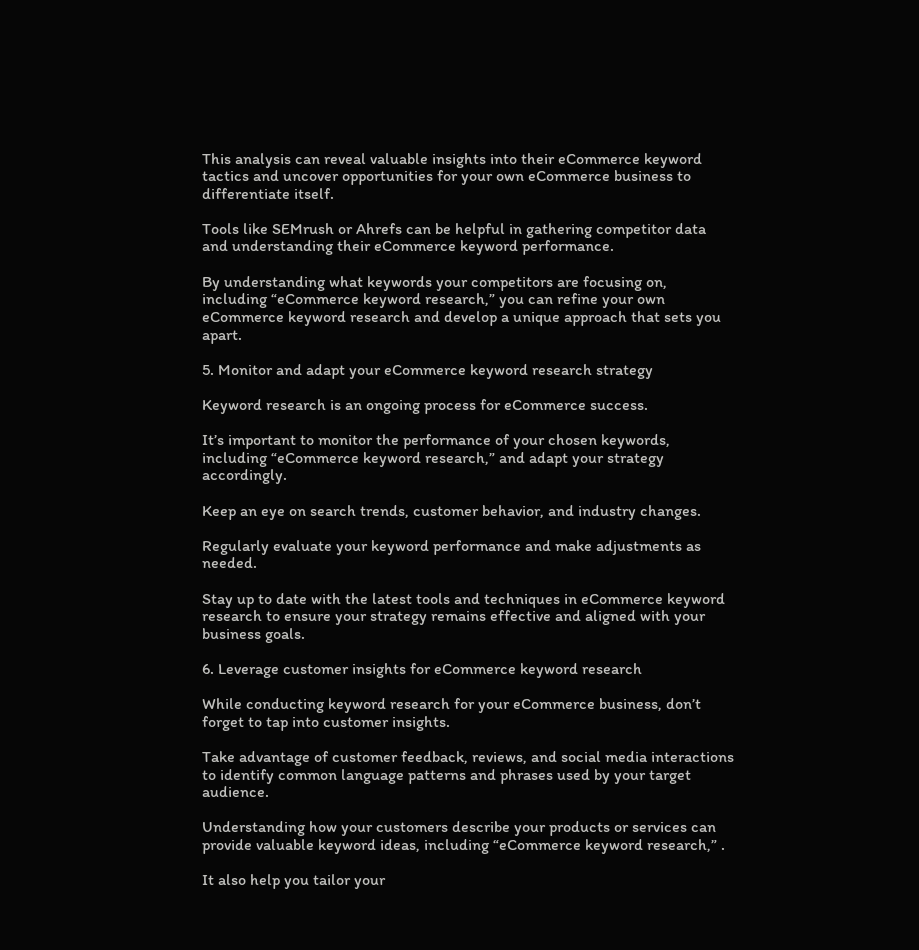This analysis can reveal valuable insights into their eCommerce keyword tactics and uncover opportunities for your own eCommerce business to differentiate itself.

Tools like SEMrush or Ahrefs can be helpful in gathering competitor data and understanding their eCommerce keyword performance.

By understanding what keywords your competitors are focusing on, including “eCommerce keyword research,” you can refine your own eCommerce keyword research and develop a unique approach that sets you apart.

5. Monitor and adapt your eCommerce keyword research strategy

Keyword research is an ongoing process for eCommerce success.

It’s important to monitor the performance of your chosen keywords, including “eCommerce keyword research,” and adapt your strategy accordingly.

Keep an eye on search trends, customer behavior, and industry changes.

Regularly evaluate your keyword performance and make adjustments as needed.

Stay up to date with the latest tools and techniques in eCommerce keyword research to ensure your strategy remains effective and aligned with your business goals.

6. Leverage customer insights for eCommerce keyword research

While conducting keyword research for your eCommerce business, don’t forget to tap into customer insights.

Take advantage of customer feedback, reviews, and social media interactions to identify common language patterns and phrases used by your target audience.

Understanding how your customers describe your products or services can provide valuable keyword ideas, including “eCommerce keyword research,” .

It also help you tailor your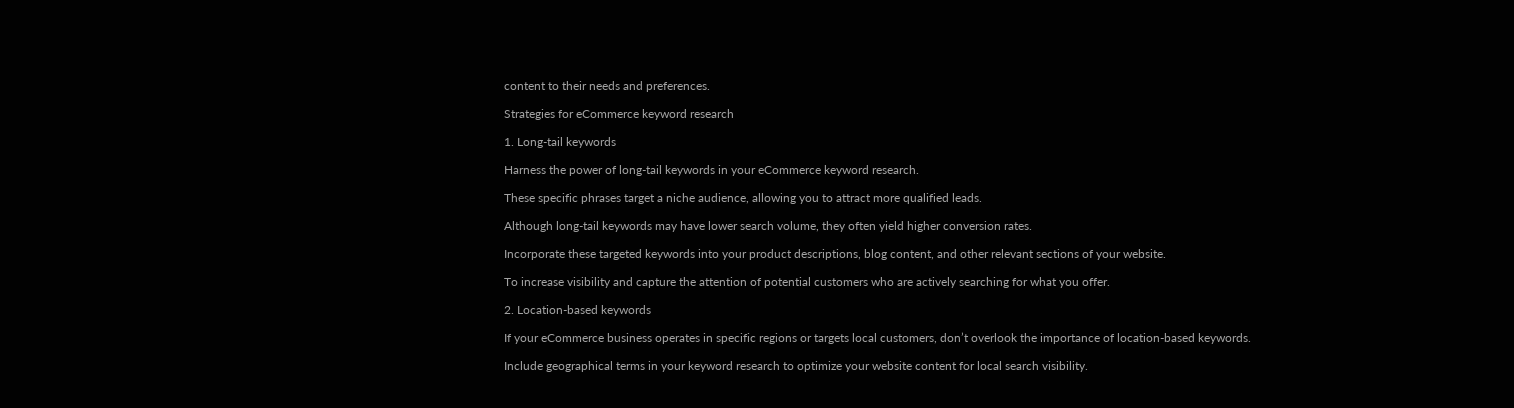content to their needs and preferences.

Strategies for eCommerce keyword research

1. Long-tail keywords

Harness the power of long-tail keywords in your eCommerce keyword research.

These specific phrases target a niche audience, allowing you to attract more qualified leads.

Although long-tail keywords may have lower search volume, they often yield higher conversion rates.

Incorporate these targeted keywords into your product descriptions, blog content, and other relevant sections of your website.

To increase visibility and capture the attention of potential customers who are actively searching for what you offer.

2. Location-based keywords

If your eCommerce business operates in specific regions or targets local customers, don’t overlook the importance of location-based keywords.

Include geographical terms in your keyword research to optimize your website content for local search visibility.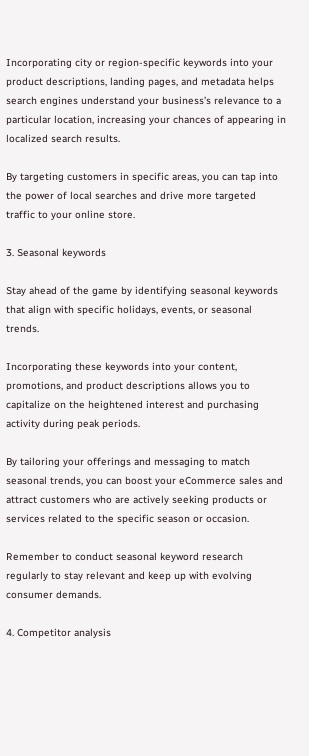Incorporating city or region-specific keywords into your product descriptions, landing pages, and metadata helps search engines understand your business’s relevance to a particular location, increasing your chances of appearing in localized search results.

By targeting customers in specific areas, you can tap into the power of local searches and drive more targeted traffic to your online store.

3. Seasonal keywords

Stay ahead of the game by identifying seasonal keywords that align with specific holidays, events, or seasonal trends.

Incorporating these keywords into your content, promotions, and product descriptions allows you to capitalize on the heightened interest and purchasing activity during peak periods.

By tailoring your offerings and messaging to match seasonal trends, you can boost your eCommerce sales and attract customers who are actively seeking products or services related to the specific season or occasion.

Remember to conduct seasonal keyword research regularly to stay relevant and keep up with evolving consumer demands.

4. Competitor analysis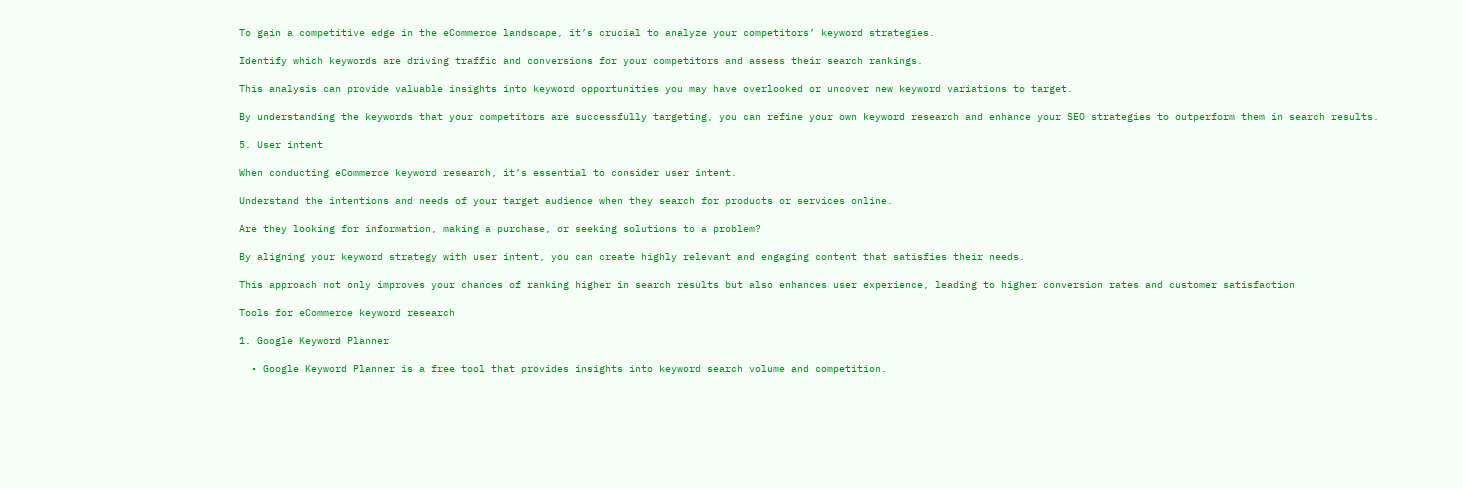To gain a competitive edge in the eCommerce landscape, it’s crucial to analyze your competitors’ keyword strategies.

Identify which keywords are driving traffic and conversions for your competitors and assess their search rankings.

This analysis can provide valuable insights into keyword opportunities you may have overlooked or uncover new keyword variations to target.

By understanding the keywords that your competitors are successfully targeting, you can refine your own keyword research and enhance your SEO strategies to outperform them in search results.

5. User intent

When conducting eCommerce keyword research, it’s essential to consider user intent.

Understand the intentions and needs of your target audience when they search for products or services online.

Are they looking for information, making a purchase, or seeking solutions to a problem?

By aligning your keyword strategy with user intent, you can create highly relevant and engaging content that satisfies their needs.

This approach not only improves your chances of ranking higher in search results but also enhances user experience, leading to higher conversion rates and customer satisfaction

Tools for eCommerce keyword research

1. Google Keyword Planner

  • Google Keyword Planner is a free tool that provides insights into keyword search volume and competition.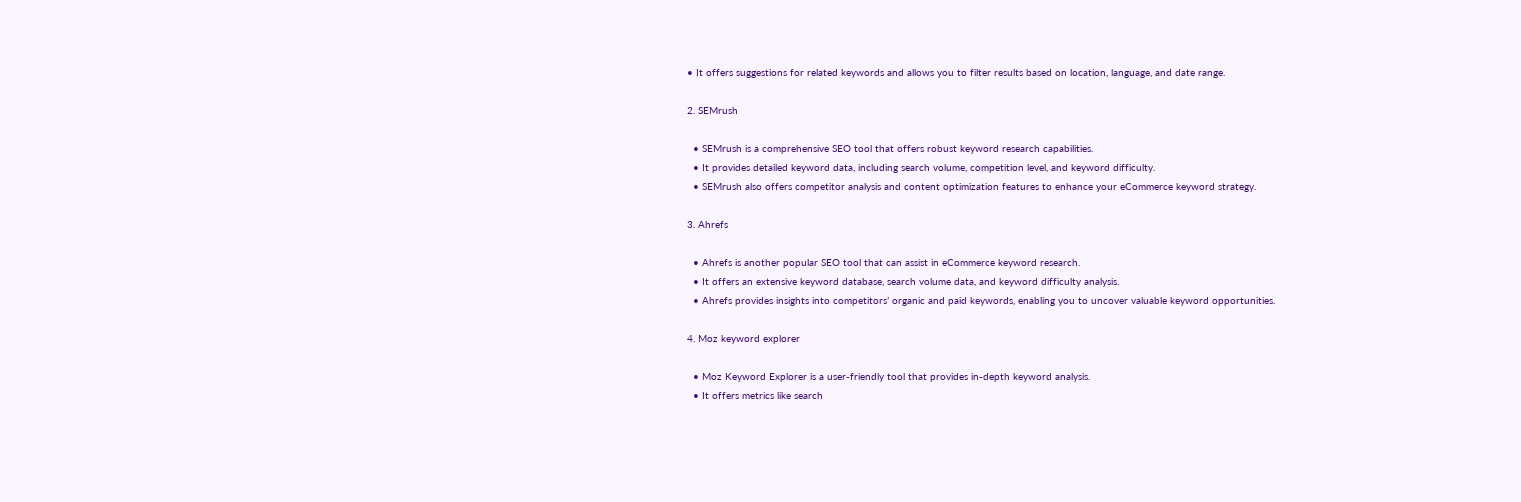• It offers suggestions for related keywords and allows you to filter results based on location, language, and date range.

2. SEMrush

  • SEMrush is a comprehensive SEO tool that offers robust keyword research capabilities.
  • It provides detailed keyword data, including search volume, competition level, and keyword difficulty.
  • SEMrush also offers competitor analysis and content optimization features to enhance your eCommerce keyword strategy.

3. Ahrefs

  • Ahrefs is another popular SEO tool that can assist in eCommerce keyword research.
  • It offers an extensive keyword database, search volume data, and keyword difficulty analysis.
  • Ahrefs provides insights into competitors’ organic and paid keywords, enabling you to uncover valuable keyword opportunities.

4. Moz keyword explorer

  • Moz Keyword Explorer is a user-friendly tool that provides in-depth keyword analysis.
  • It offers metrics like search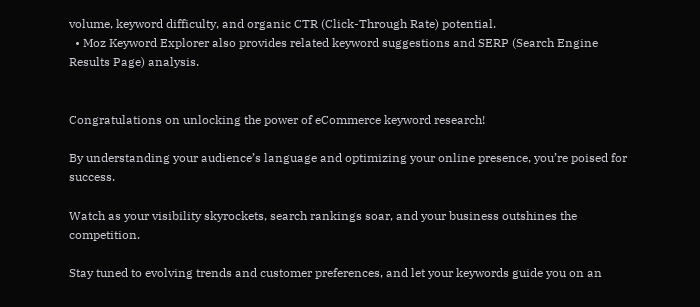volume, keyword difficulty, and organic CTR (Click-Through Rate) potential.
  • Moz Keyword Explorer also provides related keyword suggestions and SERP (Search Engine Results Page) analysis.


Congratulations on unlocking the power of eCommerce keyword research!

By understanding your audience’s language and optimizing your online presence, you’re poised for success.

Watch as your visibility skyrockets, search rankings soar, and your business outshines the competition.

Stay tuned to evolving trends and customer preferences, and let your keywords guide you on an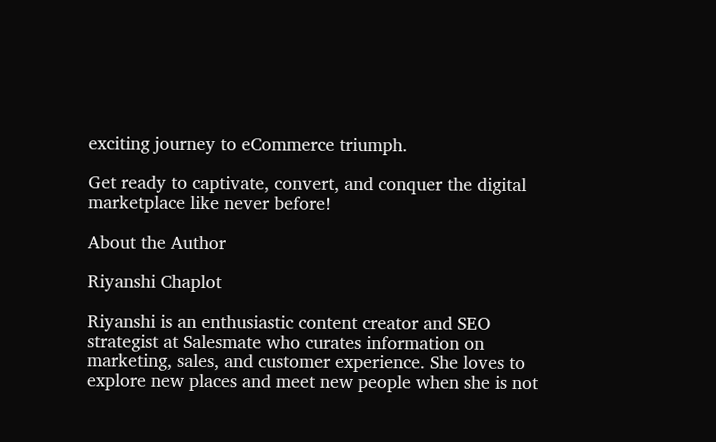exciting journey to eCommerce triumph.

Get ready to captivate, convert, and conquer the digital marketplace like never before!

About the Author

Riyanshi Chaplot

Riyanshi is an enthusiastic content creator and SEO strategist at Salesmate who curates information on marketing, sales, and customer experience. She loves to explore new places and meet new people when she is not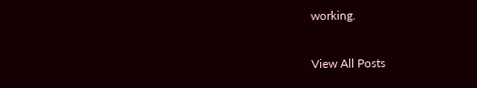working.

View All Posts